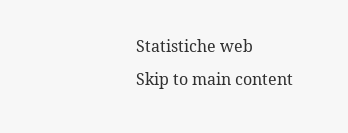Statistiche web
Skip to main content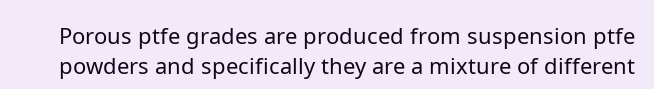Porous ptfe grades are produced from suspension ptfe powders and specifically they are a mixture of different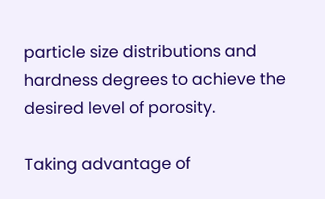particle size distributions and hardness degrees to achieve the desired level of porosity.

Taking advantage of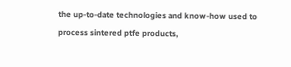the up-to-date technologies and know-how used to process sintered ptfe products,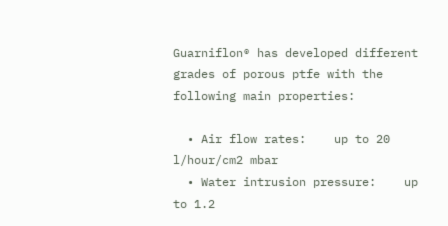Guarniflon® has developed different grades of porous ptfe with the following main properties:

  • Air flow rates:    up to 20 l/hour/cm2 mbar
  • Water intrusion pressure:    up to 1.2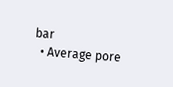bar
  • Average pore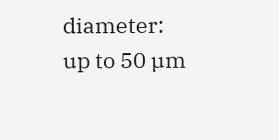diameter:    up to 50 µm